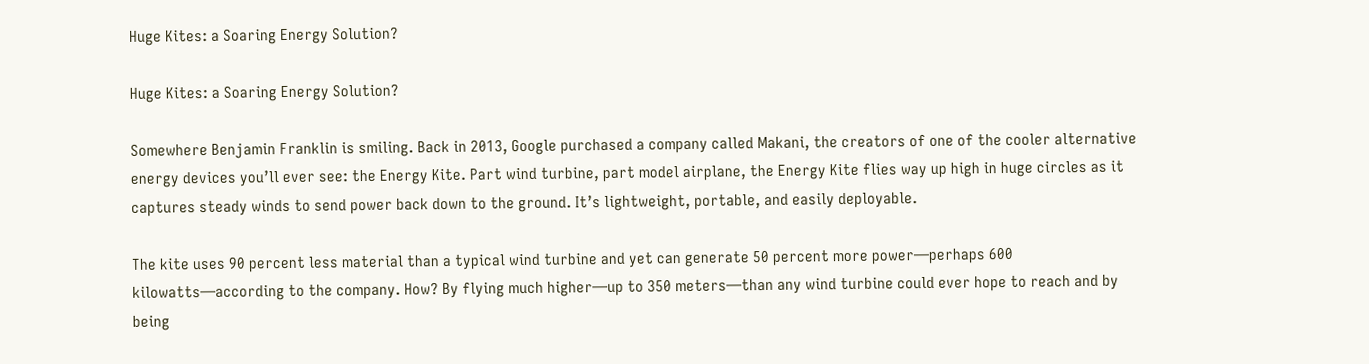Huge Kites: a Soaring Energy Solution?

Huge Kites: a Soaring Energy Solution?

Somewhere Benjamin Franklin is smiling. Back in 2013, Google purchased a company called Makani, the creators of one of the cooler alternative energy devices you’ll ever see: the Energy Kite. Part wind turbine, part model airplane, the Energy Kite flies way up high in huge circles as it captures steady winds to send power back down to the ground. It’s lightweight, portable, and easily deployable.

The kite uses 90 percent less material than a typical wind turbine and yet can generate 50 percent more power—perhaps 600 kilowatts—according to the company. How? By flying much higher—up to 350 meters—than any wind turbine could ever hope to reach and by being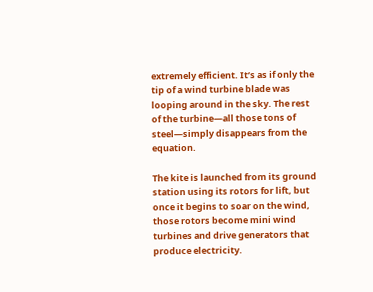extremely efficient. It’s as if only the tip of a wind turbine blade was looping around in the sky. The rest of the turbine—all those tons of steel—simply disappears from the equation.

The kite is launched from its ground station using its rotors for lift, but once it begins to soar on the wind, those rotors become mini wind turbines and drive generators that produce electricity.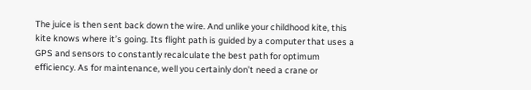The juice is then sent back down the wire. And unlike your childhood kite, this kite knows where it’s going. Its flight path is guided by a computer that uses a GPS and sensors to constantly recalculate the best path for optimum efficiency. As for maintenance, well you certainly don’t need a crane or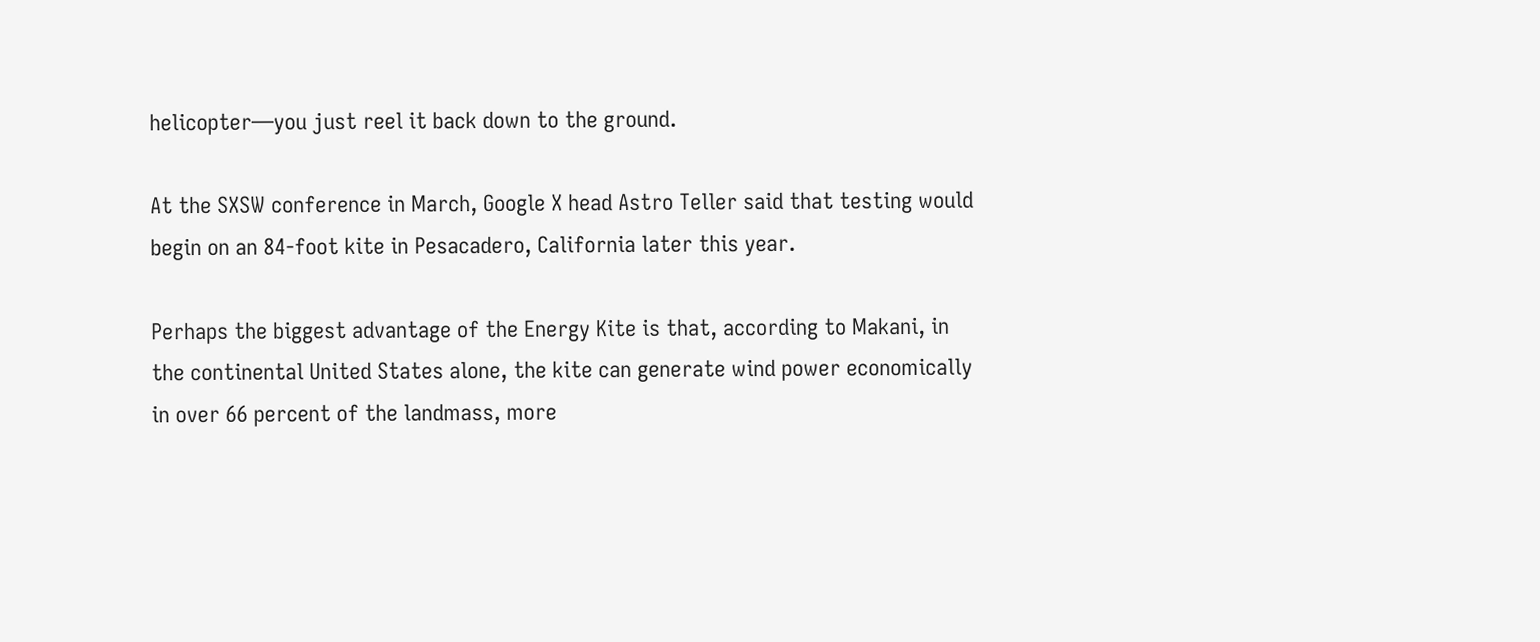helicopter—you just reel it back down to the ground.

At the SXSW conference in March, Google X head Astro Teller said that testing would begin on an 84-foot kite in Pesacadero, California later this year.

Perhaps the biggest advantage of the Energy Kite is that, according to Makani, in the continental United States alone, the kite can generate wind power economically in over 66 percent of the landmass, more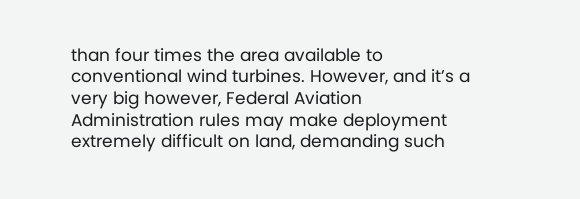than four times the area available to conventional wind turbines. However, and it’s a very big however, Federal Aviation Administration rules may make deployment extremely difficult on land, demanding such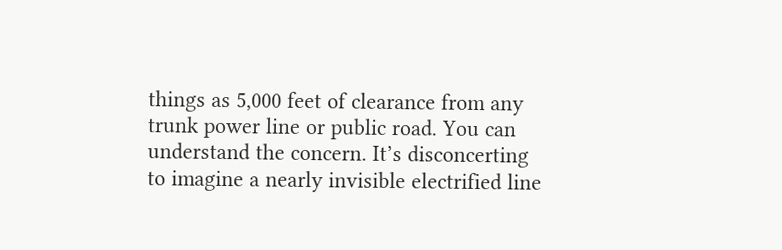things as 5,000 feet of clearance from any trunk power line or public road. You can understand the concern. It’s disconcerting to imagine a nearly invisible electrified line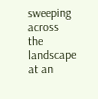sweeping across the landscape at an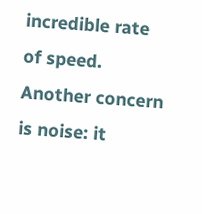incredible rate of speed. Another concern is noise: it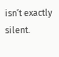isn’t exactly silent.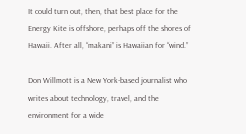It could turn out, then, that best place for the Energy Kite is offshore, perhaps off the shores of Hawaii. After all, “makani” is Hawaiian for “wind.”

Don Willmott is a New York-based journalist who writes about technology, travel, and the environment for a wide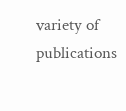variety of publications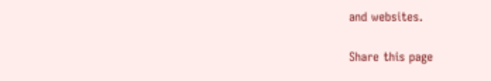and websites.

Share this page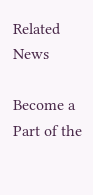Related News

Become a Part of the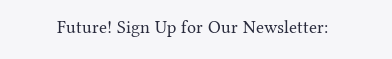Future! Sign Up for Our Newsletter: